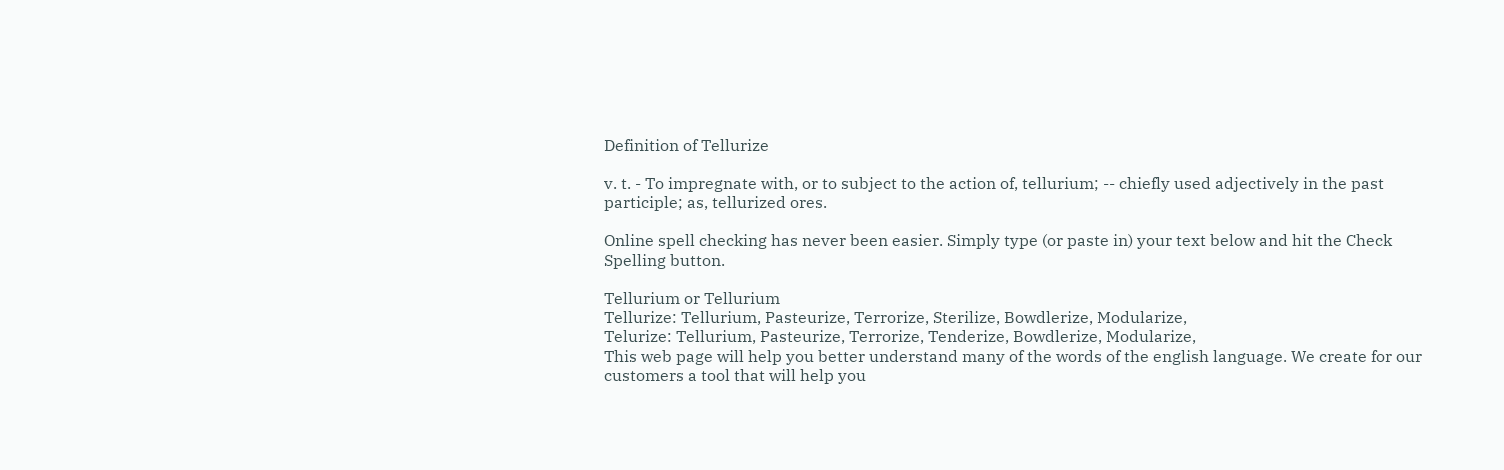Definition of Tellurize

v. t. - To impregnate with, or to subject to the action of, tellurium; -- chiefly used adjectively in the past participle; as, tellurized ores.

Online spell checking has never been easier. Simply type (or paste in) your text below and hit the Check Spelling button.

Tellurium or Tellurium
Tellurize: Tellurium, Pasteurize, Terrorize, Sterilize, Bowdlerize, Modularize,
Telurize: Tellurium, Pasteurize, Terrorize, Tenderize, Bowdlerize, Modularize,
This web page will help you better understand many of the words of the english language. We create for our customers a tool that will help you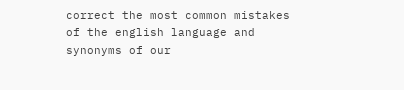correct the most common mistakes of the english language and synonyms of our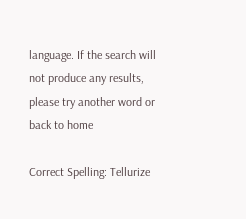language. If the search will not produce any results, please try another word or back to home

Correct Spelling: Tellurize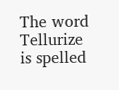The word Tellurize is spelled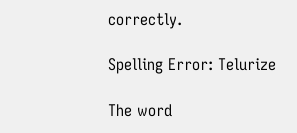correctly.

Spelling Error: Telurize

The word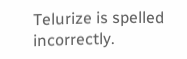Telurize is spelled incorrectly.